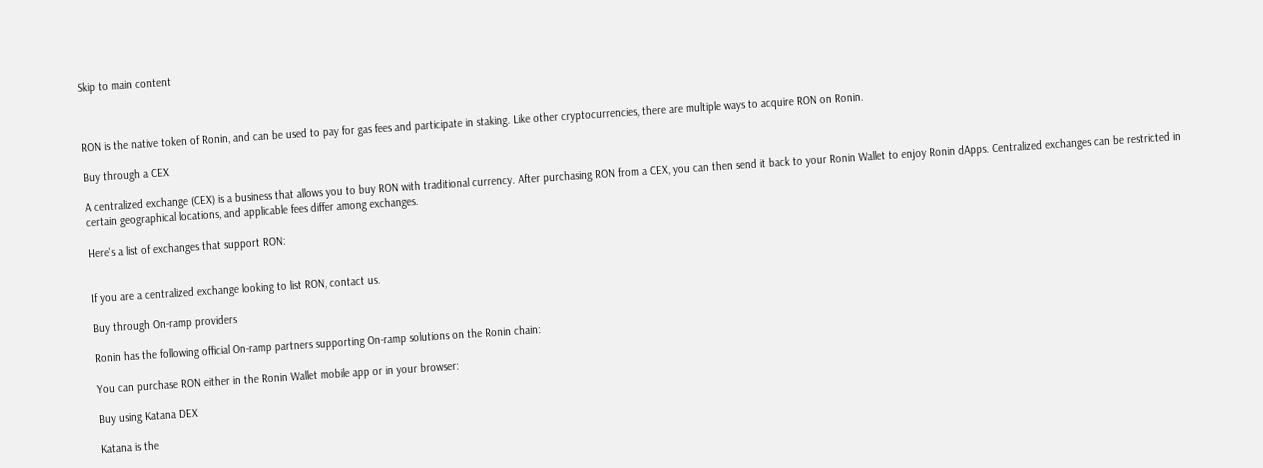Skip to main content



RON is the native token of Ronin, and can be used to pay for gas fees and participate in staking. Like other cryptocurrencies, there are multiple ways to acquire RON on Ronin.

Buy through a CEX

A centralized exchange (CEX) is a business that allows you to buy RON with traditional currency. After purchasing RON from a CEX, you can then send it back to your Ronin Wallet to enjoy Ronin dApps. Centralized exchanges can be restricted in certain geographical locations, and applicable fees differ among exchanges.

Here's a list of exchanges that support RON:


If you are a centralized exchange looking to list RON, contact us.

Buy through On-ramp providers

Ronin has the following official On-ramp partners supporting On-ramp solutions on the Ronin chain:

You can purchase RON either in the Ronin Wallet mobile app or in your browser:

Buy using Katana DEX

Katana is the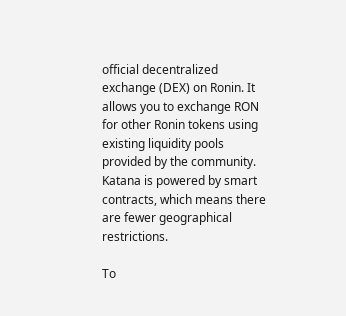official decentralized exchange (DEX) on Ronin. It allows you to exchange RON for other Ronin tokens using existing liquidity pools provided by the community. Katana is powered by smart contracts, which means there are fewer geographical restrictions.

To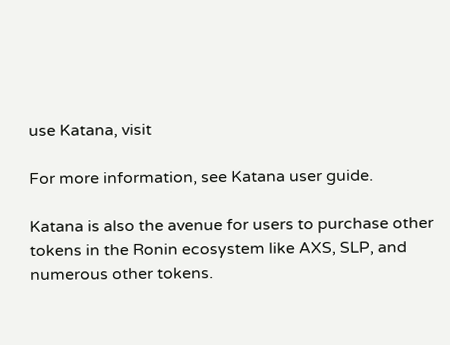use Katana, visit

For more information, see Katana user guide.

Katana is also the avenue for users to purchase other tokens in the Ronin ecosystem like AXS, SLP, and numerous other tokens.